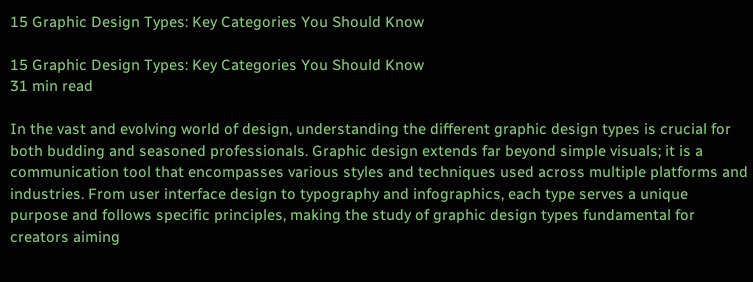15 Graphic Design Types: Key Categories You Should Know

15 Graphic Design Types: Key Categories You Should Know
31 min read

In the vast and evolving world of design, understanding the different graphic design types is crucial for both budding and seasoned professionals. Graphic design extends far beyond simple visuals; it is a communication tool that encompasses various styles and techniques used across multiple platforms and industries. From user interface design to typography and infographics, each type serves a unique purpose and follows specific principles, making the study of graphic design types fundamental for creators aiming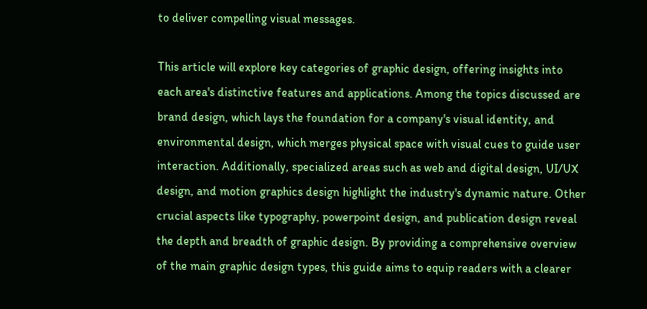to deliver compelling visual messages.

This article will explore key categories of graphic design, offering insights into each area's distinctive features and applications. Among the topics discussed are brand design, which lays the foundation for a company's visual identity, and environmental design, which merges physical space with visual cues to guide user interaction. Additionally, specialized areas such as web and digital design, UI/UX design, and motion graphics design highlight the industry's dynamic nature. Other crucial aspects like typography, powerpoint design, and publication design reveal the depth and breadth of graphic design. By providing a comprehensive overview of the main graphic design types, this guide aims to equip readers with a clearer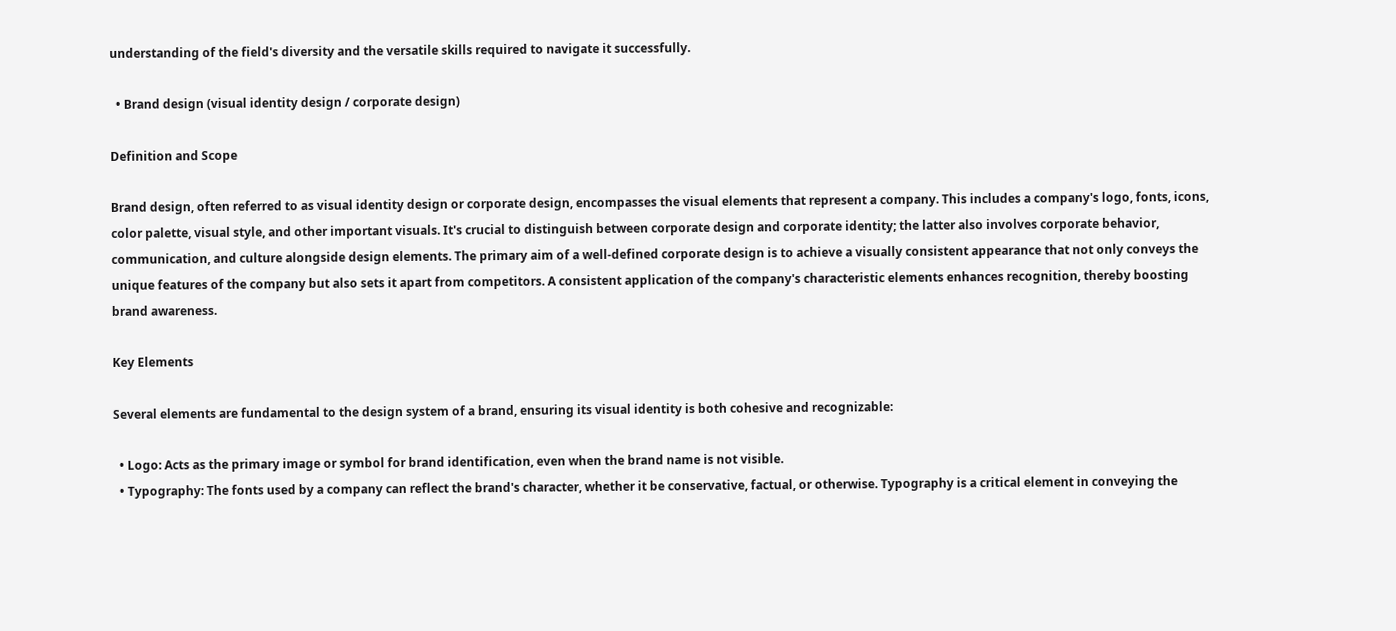understanding of the field's diversity and the versatile skills required to navigate it successfully.

  • Brand design (visual identity design / corporate design)

Definition and Scope

Brand design, often referred to as visual identity design or corporate design, encompasses the visual elements that represent a company. This includes a company's logo, fonts, icons, color palette, visual style, and other important visuals. It's crucial to distinguish between corporate design and corporate identity; the latter also involves corporate behavior, communication, and culture alongside design elements. The primary aim of a well-defined corporate design is to achieve a visually consistent appearance that not only conveys the unique features of the company but also sets it apart from competitors. A consistent application of the company's characteristic elements enhances recognition, thereby boosting brand awareness.

Key Elements

Several elements are fundamental to the design system of a brand, ensuring its visual identity is both cohesive and recognizable:

  • Logo: Acts as the primary image or symbol for brand identification, even when the brand name is not visible.
  • Typography: The fonts used by a company can reflect the brand's character, whether it be conservative, factual, or otherwise. Typography is a critical element in conveying the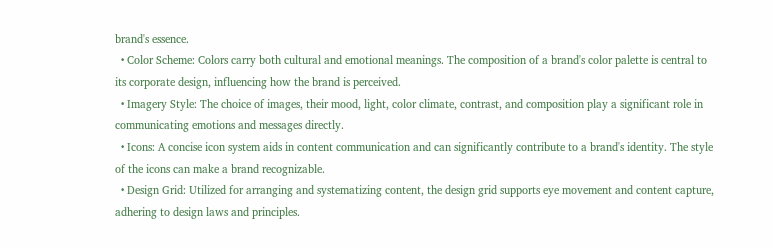brand's essence.
  • Color Scheme: Colors carry both cultural and emotional meanings. The composition of a brand's color palette is central to its corporate design, influencing how the brand is perceived.
  • Imagery Style: The choice of images, their mood, light, color climate, contrast, and composition play a significant role in communicating emotions and messages directly.
  • Icons: A concise icon system aids in content communication and can significantly contribute to a brand's identity. The style of the icons can make a brand recognizable.
  • Design Grid: Utilized for arranging and systematizing content, the design grid supports eye movement and content capture, adhering to design laws and principles.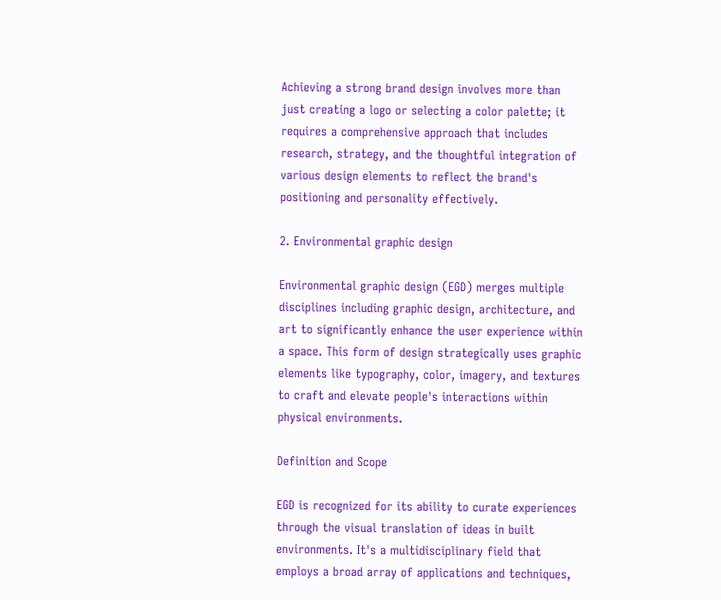Achieving a strong brand design involves more than just creating a logo or selecting a color palette; it requires a comprehensive approach that includes research, strategy, and the thoughtful integration of various design elements to reflect the brand's positioning and personality effectively.

2. Environmental graphic design

Environmental graphic design (EGD) merges multiple disciplines including graphic design, architecture, and art to significantly enhance the user experience within a space. This form of design strategically uses graphic elements like typography, color, imagery, and textures to craft and elevate people's interactions within physical environments.

Definition and Scope

EGD is recognized for its ability to curate experiences through the visual translation of ideas in built environments. It's a multidisciplinary field that employs a broad array of applications and techniques,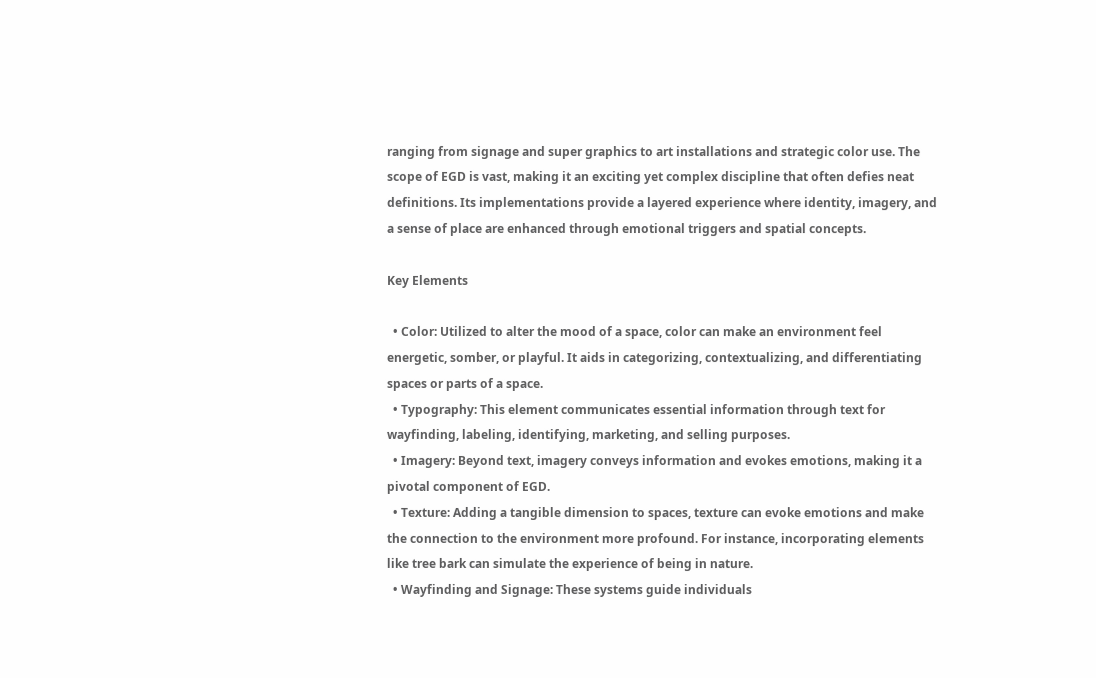ranging from signage and super graphics to art installations and strategic color use. The scope of EGD is vast, making it an exciting yet complex discipline that often defies neat definitions. Its implementations provide a layered experience where identity, imagery, and a sense of place are enhanced through emotional triggers and spatial concepts.

Key Elements

  • Color: Utilized to alter the mood of a space, color can make an environment feel energetic, somber, or playful. It aids in categorizing, contextualizing, and differentiating spaces or parts of a space.
  • Typography: This element communicates essential information through text for wayfinding, labeling, identifying, marketing, and selling purposes.
  • Imagery: Beyond text, imagery conveys information and evokes emotions, making it a pivotal component of EGD.
  • Texture: Adding a tangible dimension to spaces, texture can evoke emotions and make the connection to the environment more profound. For instance, incorporating elements like tree bark can simulate the experience of being in nature.
  • Wayfinding and Signage: These systems guide individuals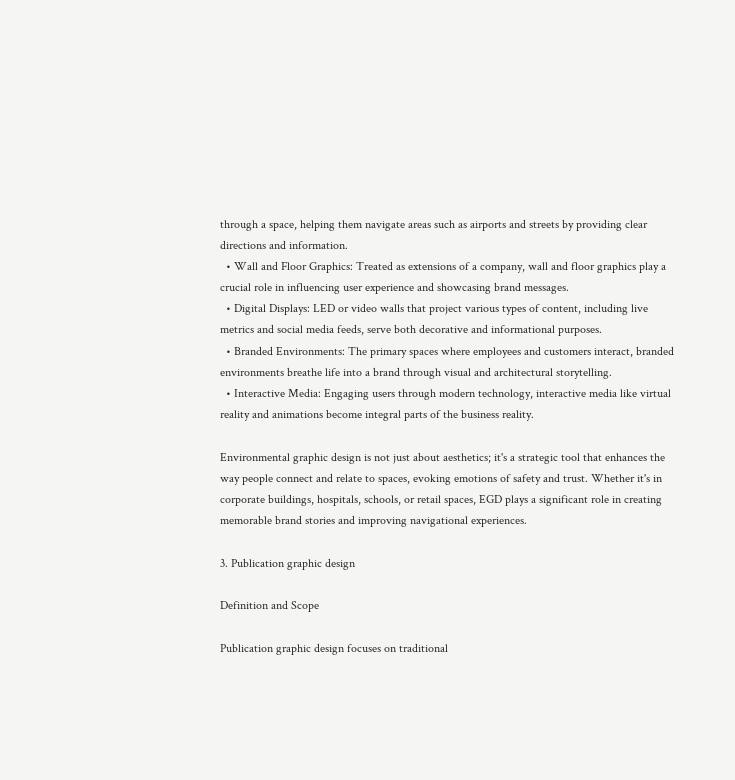through a space, helping them navigate areas such as airports and streets by providing clear directions and information.
  • Wall and Floor Graphics: Treated as extensions of a company, wall and floor graphics play a crucial role in influencing user experience and showcasing brand messages.
  • Digital Displays: LED or video walls that project various types of content, including live metrics and social media feeds, serve both decorative and informational purposes.
  • Branded Environments: The primary spaces where employees and customers interact, branded environments breathe life into a brand through visual and architectural storytelling.
  • Interactive Media: Engaging users through modern technology, interactive media like virtual reality and animations become integral parts of the business reality.

Environmental graphic design is not just about aesthetics; it's a strategic tool that enhances the way people connect and relate to spaces, evoking emotions of safety and trust. Whether it's in corporate buildings, hospitals, schools, or retail spaces, EGD plays a significant role in creating memorable brand stories and improving navigational experiences.

3. Publication graphic design

Definition and Scope

Publication graphic design focuses on traditional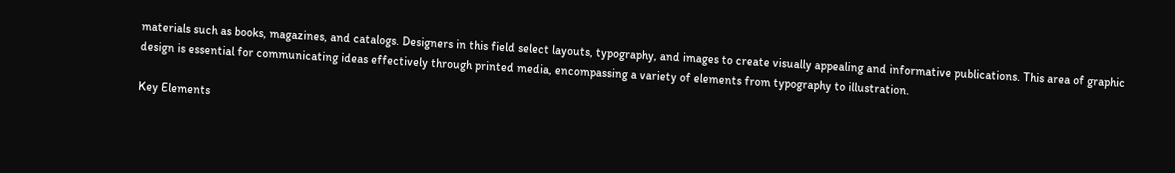materials such as books, magazines, and catalogs. Designers in this field select layouts, typography, and images to create visually appealing and informative publications. This area of graphic design is essential for communicating ideas effectively through printed media, encompassing a variety of elements from typography to illustration.

Key Elements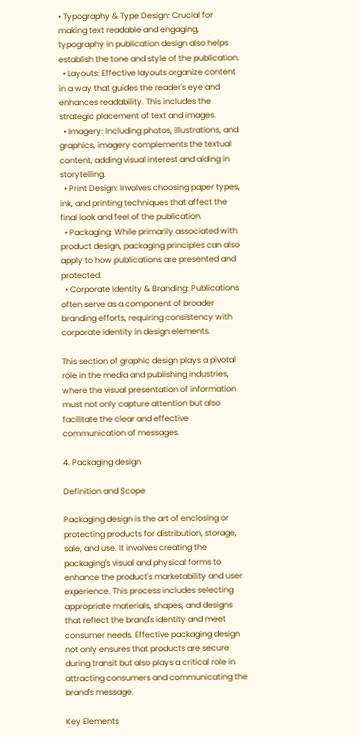• Typography & Type Design: Crucial for making text readable and engaging, typography in publication design also helps establish the tone and style of the publication.
  • Layouts: Effective layouts organize content in a way that guides the reader's eye and enhances readability. This includes the strategic placement of text and images.
  • Imagery: Including photos, illustrations, and graphics, imagery complements the textual content, adding visual interest and aiding in storytelling.
  • Print Design: Involves choosing paper types, ink, and printing techniques that affect the final look and feel of the publication.
  • Packaging: While primarily associated with product design, packaging principles can also apply to how publications are presented and protected.
  • Corporate Identity & Branding: Publications often serve as a component of broader branding efforts, requiring consistency with corporate identity in design elements.

This section of graphic design plays a pivotal role in the media and publishing industries, where the visual presentation of information must not only capture attention but also facilitate the clear and effective communication of messages.

4. Packaging design

Definition and Scope

Packaging design is the art of enclosing or protecting products for distribution, storage, sale, and use. It involves creating the packaging's visual and physical forms to enhance the product's marketability and user experience. This process includes selecting appropriate materials, shapes, and designs that reflect the brand's identity and meet consumer needs. Effective packaging design not only ensures that products are secure during transit but also plays a critical role in attracting consumers and communicating the brand's message.

Key Elements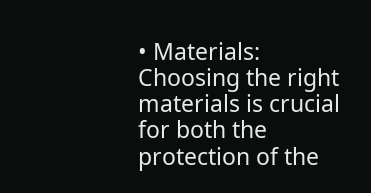• Materials: Choosing the right materials is crucial for both the protection of the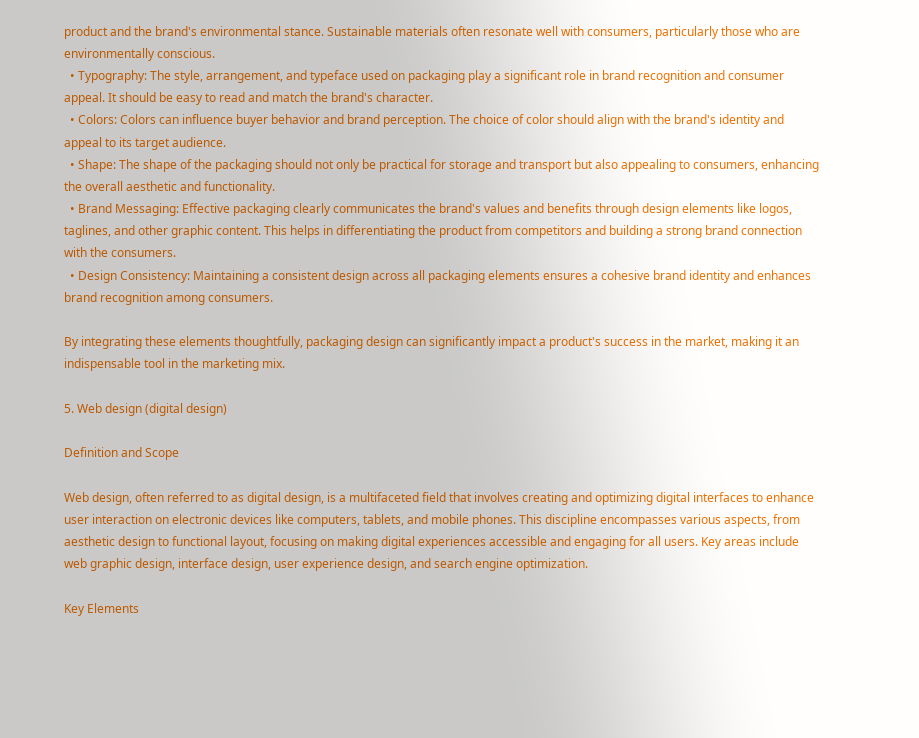product and the brand's environmental stance. Sustainable materials often resonate well with consumers, particularly those who are environmentally conscious.
  • Typography: The style, arrangement, and typeface used on packaging play a significant role in brand recognition and consumer appeal. It should be easy to read and match the brand's character.
  • Colors: Colors can influence buyer behavior and brand perception. The choice of color should align with the brand's identity and appeal to its target audience.
  • Shape: The shape of the packaging should not only be practical for storage and transport but also appealing to consumers, enhancing the overall aesthetic and functionality.
  • Brand Messaging: Effective packaging clearly communicates the brand's values and benefits through design elements like logos, taglines, and other graphic content. This helps in differentiating the product from competitors and building a strong brand connection with the consumers.
  • Design Consistency: Maintaining a consistent design across all packaging elements ensures a cohesive brand identity and enhances brand recognition among consumers.

By integrating these elements thoughtfully, packaging design can significantly impact a product's success in the market, making it an indispensable tool in the marketing mix.

5. Web design (digital design)

Definition and Scope

Web design, often referred to as digital design, is a multifaceted field that involves creating and optimizing digital interfaces to enhance user interaction on electronic devices like computers, tablets, and mobile phones. This discipline encompasses various aspects, from aesthetic design to functional layout, focusing on making digital experiences accessible and engaging for all users. Key areas include web graphic design, interface design, user experience design, and search engine optimization.

Key Elements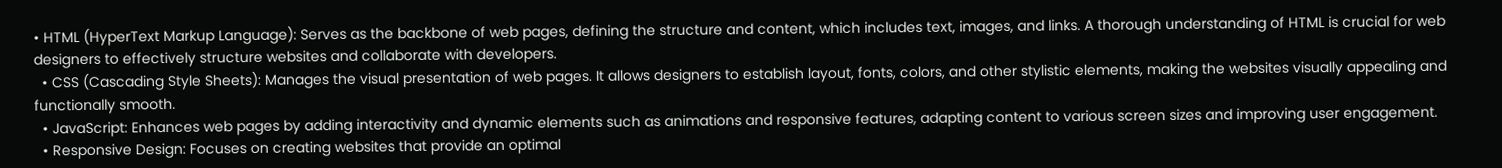• HTML (HyperText Markup Language): Serves as the backbone of web pages, defining the structure and content, which includes text, images, and links. A thorough understanding of HTML is crucial for web designers to effectively structure websites and collaborate with developers.
  • CSS (Cascading Style Sheets): Manages the visual presentation of web pages. It allows designers to establish layout, fonts, colors, and other stylistic elements, making the websites visually appealing and functionally smooth.
  • JavaScript: Enhances web pages by adding interactivity and dynamic elements such as animations and responsive features, adapting content to various screen sizes and improving user engagement.
  • Responsive Design: Focuses on creating websites that provide an optimal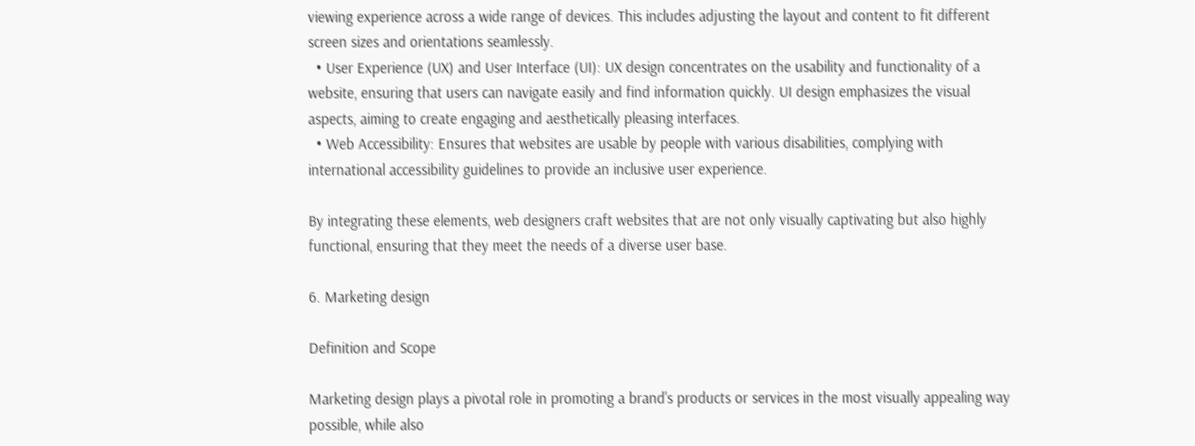viewing experience across a wide range of devices. This includes adjusting the layout and content to fit different screen sizes and orientations seamlessly.
  • User Experience (UX) and User Interface (UI): UX design concentrates on the usability and functionality of a website, ensuring that users can navigate easily and find information quickly. UI design emphasizes the visual aspects, aiming to create engaging and aesthetically pleasing interfaces.
  • Web Accessibility: Ensures that websites are usable by people with various disabilities, complying with international accessibility guidelines to provide an inclusive user experience.

By integrating these elements, web designers craft websites that are not only visually captivating but also highly functional, ensuring that they meet the needs of a diverse user base.

6. Marketing design

Definition and Scope

Marketing design plays a pivotal role in promoting a brand's products or services in the most visually appealing way possible, while also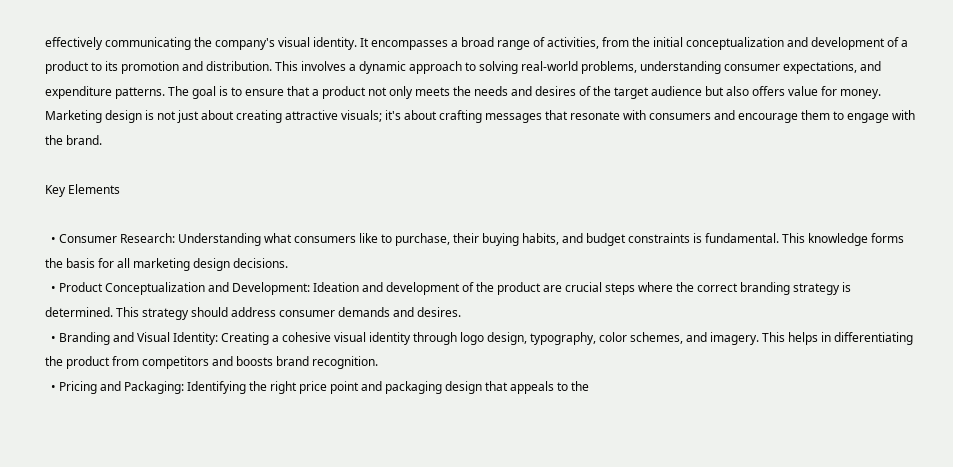effectively communicating the company's visual identity. It encompasses a broad range of activities, from the initial conceptualization and development of a product to its promotion and distribution. This involves a dynamic approach to solving real-world problems, understanding consumer expectations, and expenditure patterns. The goal is to ensure that a product not only meets the needs and desires of the target audience but also offers value for money. Marketing design is not just about creating attractive visuals; it's about crafting messages that resonate with consumers and encourage them to engage with the brand.

Key Elements

  • Consumer Research: Understanding what consumers like to purchase, their buying habits, and budget constraints is fundamental. This knowledge forms the basis for all marketing design decisions.
  • Product Conceptualization and Development: Ideation and development of the product are crucial steps where the correct branding strategy is determined. This strategy should address consumer demands and desires.
  • Branding and Visual Identity: Creating a cohesive visual identity through logo design, typography, color schemes, and imagery. This helps in differentiating the product from competitors and boosts brand recognition.
  • Pricing and Packaging: Identifying the right price point and packaging design that appeals to the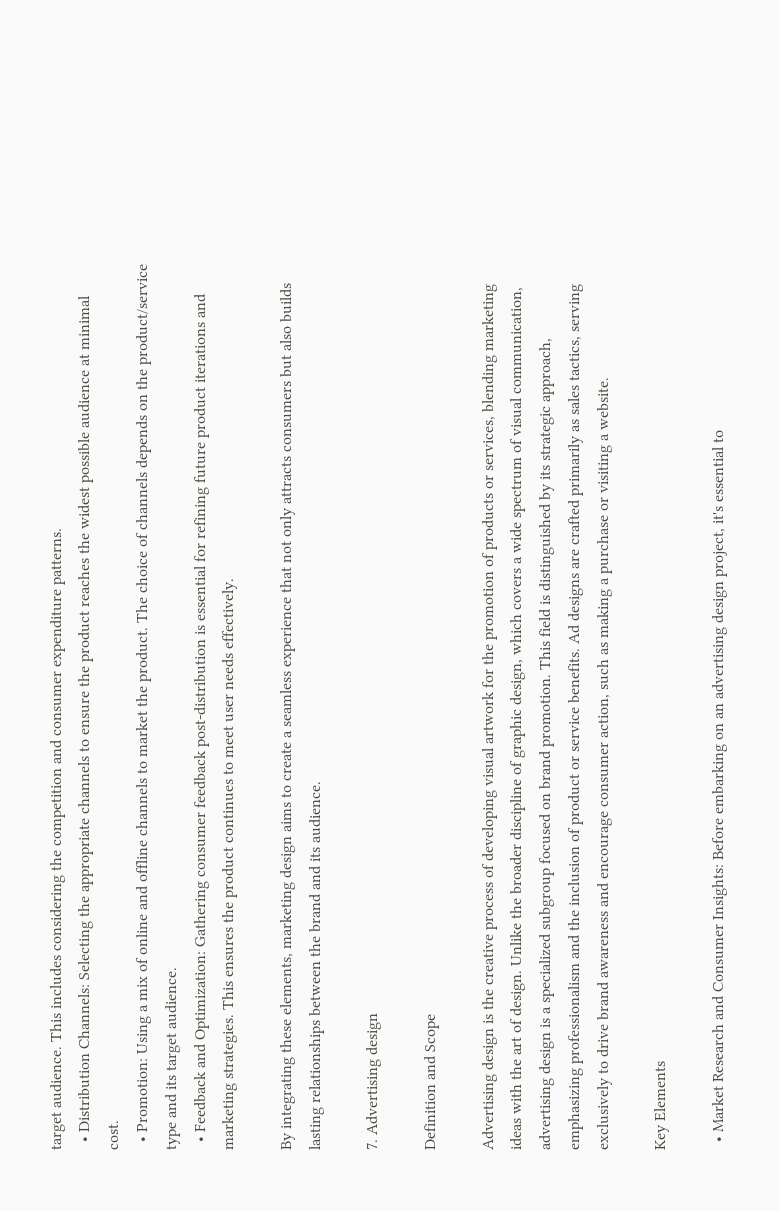target audience. This includes considering the competition and consumer expenditure patterns.
  • Distribution Channels: Selecting the appropriate channels to ensure the product reaches the widest possible audience at minimal cost.
  • Promotion: Using a mix of online and offline channels to market the product. The choice of channels depends on the product/service type and its target audience.
  • Feedback and Optimization: Gathering consumer feedback post-distribution is essential for refining future product iterations and marketing strategies. This ensures the product continues to meet user needs effectively.

By integrating these elements, marketing design aims to create a seamless experience that not only attracts consumers but also builds lasting relationships between the brand and its audience.

7. Advertising design

Definition and Scope

Advertising design is the creative process of developing visual artwork for the promotion of products or services, blending marketing ideas with the art of design. Unlike the broader discipline of graphic design, which covers a wide spectrum of visual communication, advertising design is a specialized subgroup focused on brand promotion. This field is distinguished by its strategic approach, emphasizing professionalism and the inclusion of product or service benefits. Ad designs are crafted primarily as sales tactics, serving exclusively to drive brand awareness and encourage consumer action, such as making a purchase or visiting a website.

Key Elements

  • Market Research and Consumer Insights: Before embarking on an advertising design project, it's essential to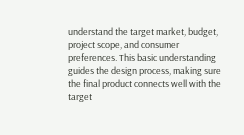understand the target market, budget, project scope, and consumer preferences. This basic understanding guides the design process, making sure the final product connects well with the target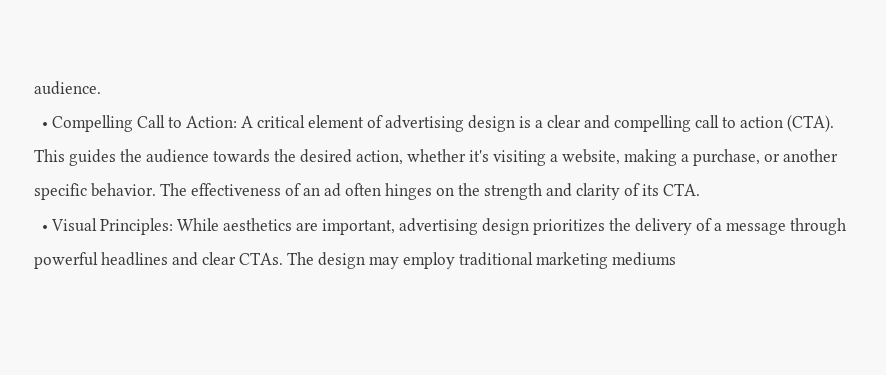audience.
  • Compelling Call to Action: A critical element of advertising design is a clear and compelling call to action (CTA). This guides the audience towards the desired action, whether it's visiting a website, making a purchase, or another specific behavior. The effectiveness of an ad often hinges on the strength and clarity of its CTA.
  • Visual Principles: While aesthetics are important, advertising design prioritizes the delivery of a message through powerful headlines and clear CTAs. The design may employ traditional marketing mediums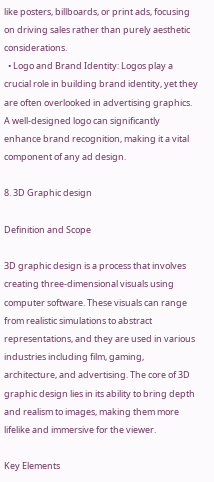like posters, billboards, or print ads, focusing on driving sales rather than purely aesthetic considerations.
  • Logo and Brand Identity: Logos play a crucial role in building brand identity, yet they are often overlooked in advertising graphics. A well-designed logo can significantly enhance brand recognition, making it a vital component of any ad design.

8. 3D Graphic design

Definition and Scope

3D graphic design is a process that involves creating three-dimensional visuals using computer software. These visuals can range from realistic simulations to abstract representations, and they are used in various industries including film, gaming, architecture, and advertising. The core of 3D graphic design lies in its ability to bring depth and realism to images, making them more lifelike and immersive for the viewer.

Key Elements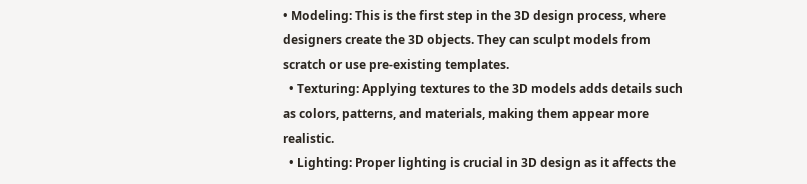• Modeling: This is the first step in the 3D design process, where designers create the 3D objects. They can sculpt models from scratch or use pre-existing templates.
  • Texturing: Applying textures to the 3D models adds details such as colors, patterns, and materials, making them appear more realistic.
  • Lighting: Proper lighting is crucial in 3D design as it affects the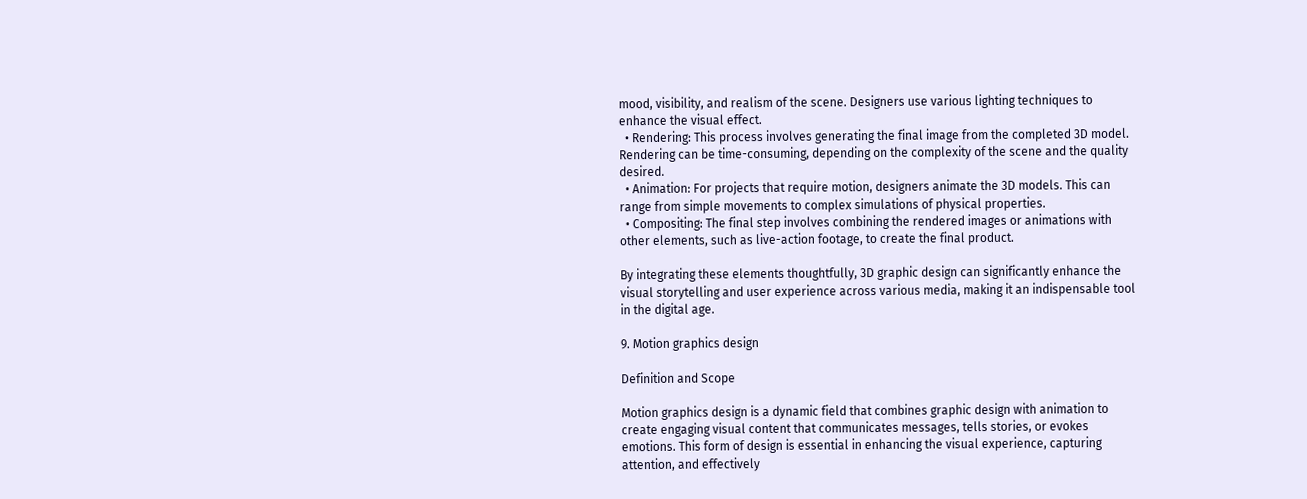mood, visibility, and realism of the scene. Designers use various lighting techniques to enhance the visual effect.
  • Rendering: This process involves generating the final image from the completed 3D model. Rendering can be time-consuming, depending on the complexity of the scene and the quality desired.
  • Animation: For projects that require motion, designers animate the 3D models. This can range from simple movements to complex simulations of physical properties.
  • Compositing: The final step involves combining the rendered images or animations with other elements, such as live-action footage, to create the final product.

By integrating these elements thoughtfully, 3D graphic design can significantly enhance the visual storytelling and user experience across various media, making it an indispensable tool in the digital age.

9. Motion graphics design

Definition and Scope

Motion graphics design is a dynamic field that combines graphic design with animation to create engaging visual content that communicates messages, tells stories, or evokes emotions. This form of design is essential in enhancing the visual experience, capturing attention, and effectively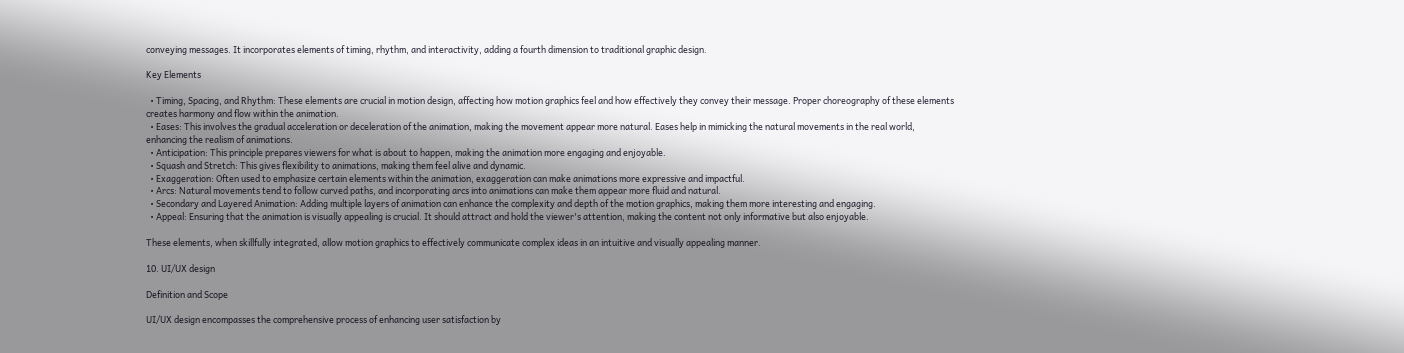conveying messages. It incorporates elements of timing, rhythm, and interactivity, adding a fourth dimension to traditional graphic design.

Key Elements

  • Timing, Spacing, and Rhythm: These elements are crucial in motion design, affecting how motion graphics feel and how effectively they convey their message. Proper choreography of these elements creates harmony and flow within the animation.
  • Eases: This involves the gradual acceleration or deceleration of the animation, making the movement appear more natural. Eases help in mimicking the natural movements in the real world, enhancing the realism of animations.
  • Anticipation: This principle prepares viewers for what is about to happen, making the animation more engaging and enjoyable.
  • Squash and Stretch: This gives flexibility to animations, making them feel alive and dynamic.
  • Exaggeration: Often used to emphasize certain elements within the animation, exaggeration can make animations more expressive and impactful.
  • Arcs: Natural movements tend to follow curved paths, and incorporating arcs into animations can make them appear more fluid and natural.
  • Secondary and Layered Animation: Adding multiple layers of animation can enhance the complexity and depth of the motion graphics, making them more interesting and engaging.
  • Appeal: Ensuring that the animation is visually appealing is crucial. It should attract and hold the viewer's attention, making the content not only informative but also enjoyable.

These elements, when skillfully integrated, allow motion graphics to effectively communicate complex ideas in an intuitive and visually appealing manner.

10. UI/UX design

Definition and Scope

UI/UX design encompasses the comprehensive process of enhancing user satisfaction by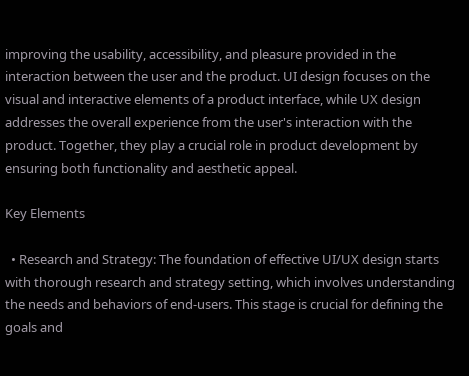improving the usability, accessibility, and pleasure provided in the interaction between the user and the product. UI design focuses on the visual and interactive elements of a product interface, while UX design addresses the overall experience from the user's interaction with the product. Together, they play a crucial role in product development by ensuring both functionality and aesthetic appeal.

Key Elements

  • Research and Strategy: The foundation of effective UI/UX design starts with thorough research and strategy setting, which involves understanding the needs and behaviors of end-users. This stage is crucial for defining the goals and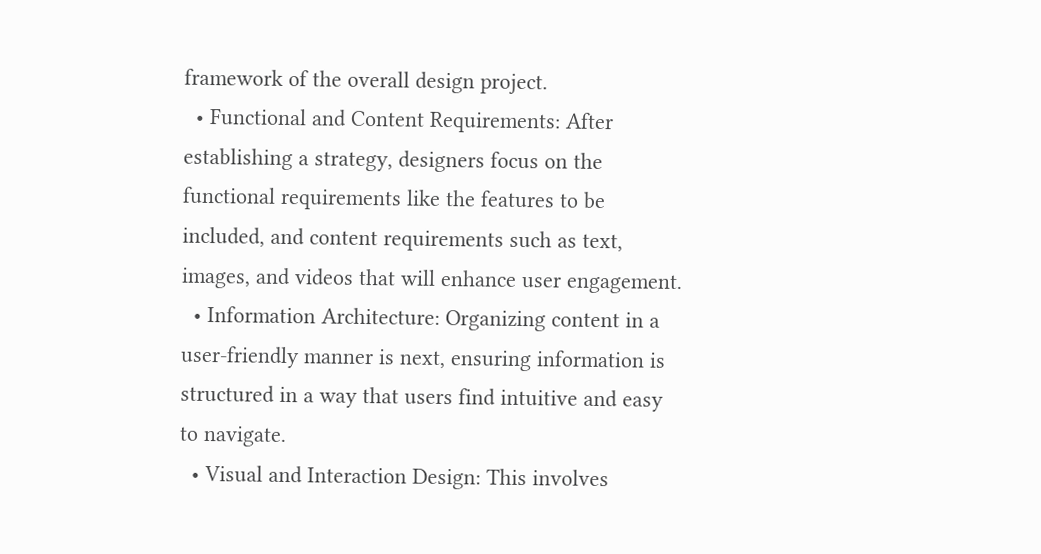framework of the overall design project.
  • Functional and Content Requirements: After establishing a strategy, designers focus on the functional requirements like the features to be included, and content requirements such as text, images, and videos that will enhance user engagement.
  • Information Architecture: Organizing content in a user-friendly manner is next, ensuring information is structured in a way that users find intuitive and easy to navigate.
  • Visual and Interaction Design: This involves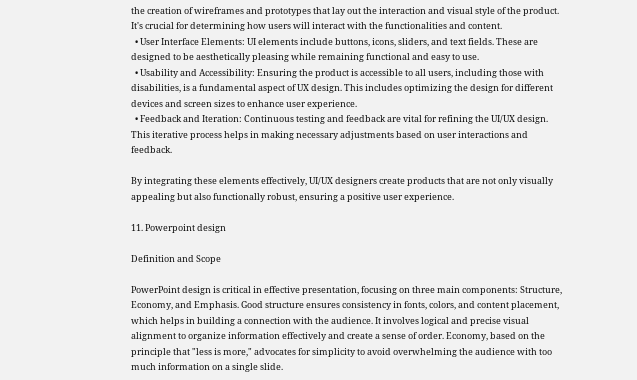the creation of wireframes and prototypes that lay out the interaction and visual style of the product. It's crucial for determining how users will interact with the functionalities and content.
  • User Interface Elements: UI elements include buttons, icons, sliders, and text fields. These are designed to be aesthetically pleasing while remaining functional and easy to use.
  • Usability and Accessibility: Ensuring the product is accessible to all users, including those with disabilities, is a fundamental aspect of UX design. This includes optimizing the design for different devices and screen sizes to enhance user experience.
  • Feedback and Iteration: Continuous testing and feedback are vital for refining the UI/UX design. This iterative process helps in making necessary adjustments based on user interactions and feedback.

By integrating these elements effectively, UI/UX designers create products that are not only visually appealing but also functionally robust, ensuring a positive user experience.

11. Powerpoint design

Definition and Scope

PowerPoint design is critical in effective presentation, focusing on three main components: Structure, Economy, and Emphasis. Good structure ensures consistency in fonts, colors, and content placement, which helps in building a connection with the audience. It involves logical and precise visual alignment to organize information effectively and create a sense of order. Economy, based on the principle that "less is more," advocates for simplicity to avoid overwhelming the audience with too much information on a single slide.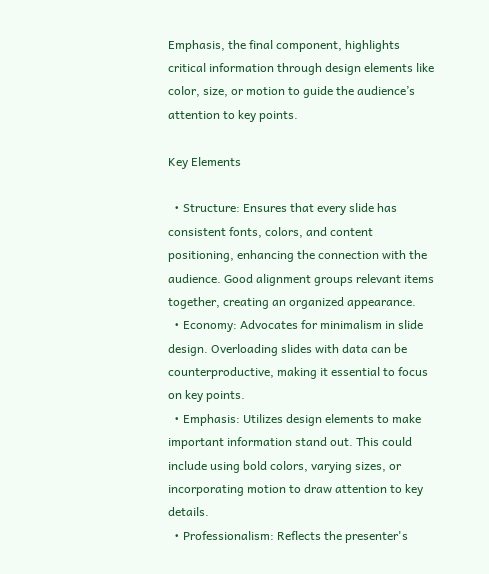Emphasis, the final component, highlights critical information through design elements like color, size, or motion to guide the audience’s attention to key points.

Key Elements

  • Structure: Ensures that every slide has consistent fonts, colors, and content positioning, enhancing the connection with the audience. Good alignment groups relevant items together, creating an organized appearance.
  • Economy: Advocates for minimalism in slide design. Overloading slides with data can be counterproductive, making it essential to focus on key points.
  • Emphasis: Utilizes design elements to make important information stand out. This could include using bold colors, varying sizes, or incorporating motion to draw attention to key details.
  • Professionalism: Reflects the presenter's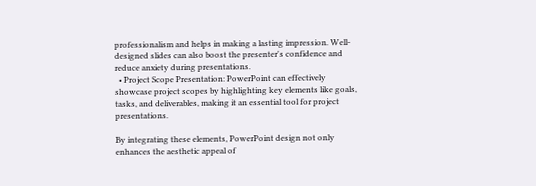professionalism and helps in making a lasting impression. Well-designed slides can also boost the presenter's confidence and reduce anxiety during presentations.
  • Project Scope Presentation: PowerPoint can effectively showcase project scopes by highlighting key elements like goals, tasks, and deliverables, making it an essential tool for project presentations.

By integrating these elements, PowerPoint design not only enhances the aesthetic appeal of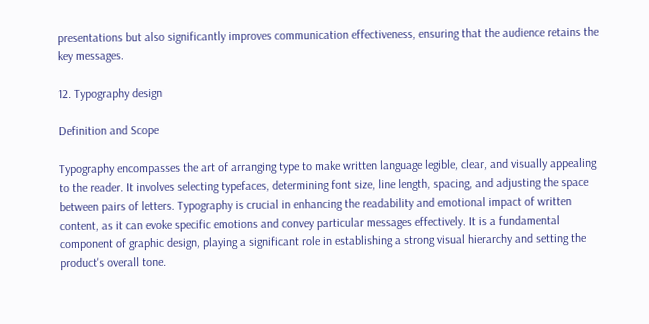presentations but also significantly improves communication effectiveness, ensuring that the audience retains the key messages.

12. Typography design

Definition and Scope

Typography encompasses the art of arranging type to make written language legible, clear, and visually appealing to the reader. It involves selecting typefaces, determining font size, line length, spacing, and adjusting the space between pairs of letters. Typography is crucial in enhancing the readability and emotional impact of written content, as it can evoke specific emotions and convey particular messages effectively. It is a fundamental component of graphic design, playing a significant role in establishing a strong visual hierarchy and setting the product's overall tone.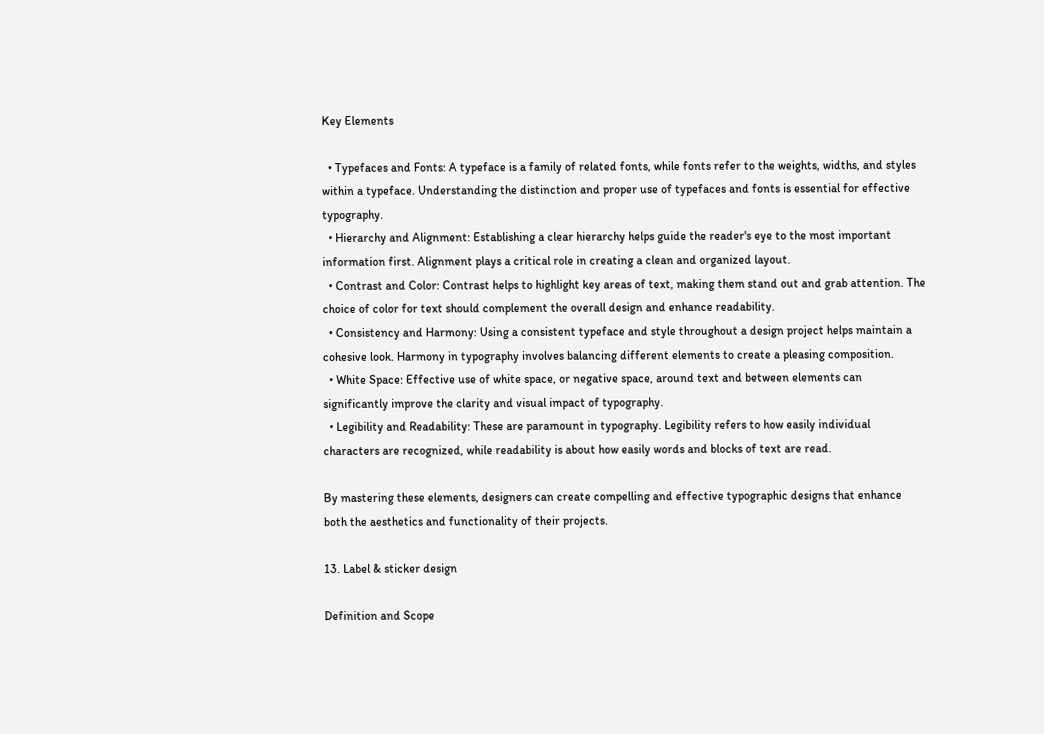Key Elements

  • Typefaces and Fonts: A typeface is a family of related fonts, while fonts refer to the weights, widths, and styles within a typeface. Understanding the distinction and proper use of typefaces and fonts is essential for effective typography.
  • Hierarchy and Alignment: Establishing a clear hierarchy helps guide the reader's eye to the most important information first. Alignment plays a critical role in creating a clean and organized layout.
  • Contrast and Color: Contrast helps to highlight key areas of text, making them stand out and grab attention. The choice of color for text should complement the overall design and enhance readability.
  • Consistency and Harmony: Using a consistent typeface and style throughout a design project helps maintain a cohesive look. Harmony in typography involves balancing different elements to create a pleasing composition.
  • White Space: Effective use of white space, or negative space, around text and between elements can significantly improve the clarity and visual impact of typography.
  • Legibility and Readability: These are paramount in typography. Legibility refers to how easily individual characters are recognized, while readability is about how easily words and blocks of text are read.

By mastering these elements, designers can create compelling and effective typographic designs that enhance both the aesthetics and functionality of their projects.

13. Label & sticker design

Definition and Scope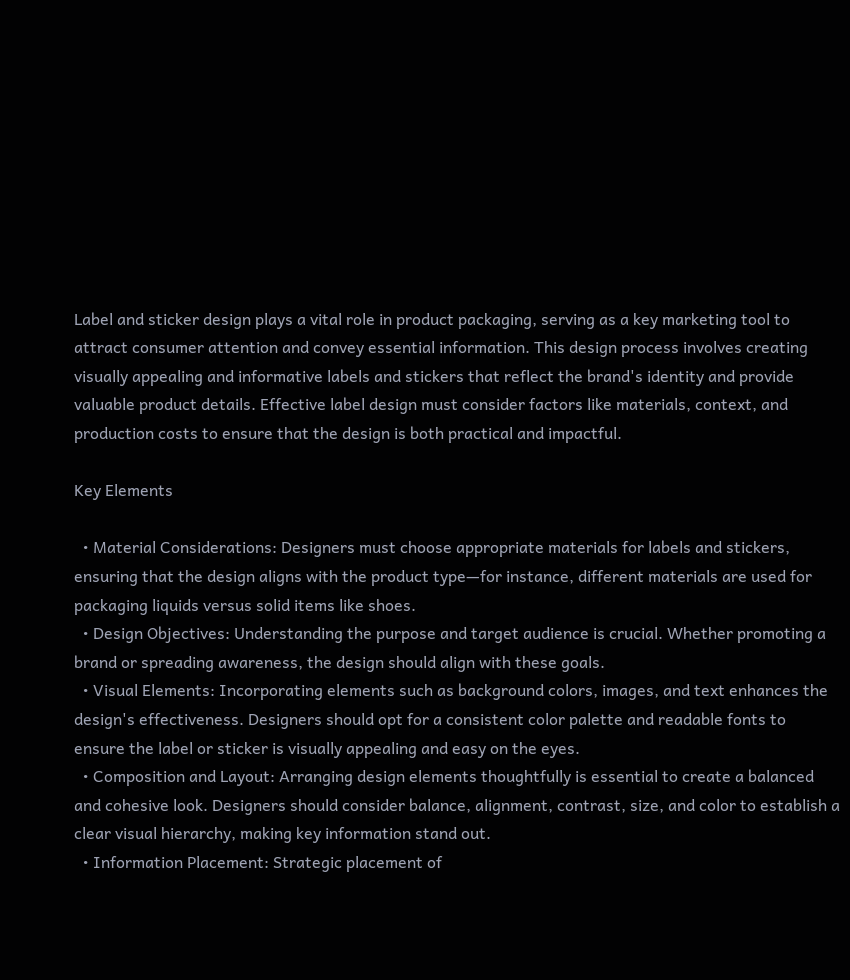Label and sticker design plays a vital role in product packaging, serving as a key marketing tool to attract consumer attention and convey essential information. This design process involves creating visually appealing and informative labels and stickers that reflect the brand's identity and provide valuable product details. Effective label design must consider factors like materials, context, and production costs to ensure that the design is both practical and impactful.

Key Elements

  • Material Considerations: Designers must choose appropriate materials for labels and stickers, ensuring that the design aligns with the product type—for instance, different materials are used for packaging liquids versus solid items like shoes.
  • Design Objectives: Understanding the purpose and target audience is crucial. Whether promoting a brand or spreading awareness, the design should align with these goals.
  • Visual Elements: Incorporating elements such as background colors, images, and text enhances the design's effectiveness. Designers should opt for a consistent color palette and readable fonts to ensure the label or sticker is visually appealing and easy on the eyes.
  • Composition and Layout: Arranging design elements thoughtfully is essential to create a balanced and cohesive look. Designers should consider balance, alignment, contrast, size, and color to establish a clear visual hierarchy, making key information stand out.
  • Information Placement: Strategic placement of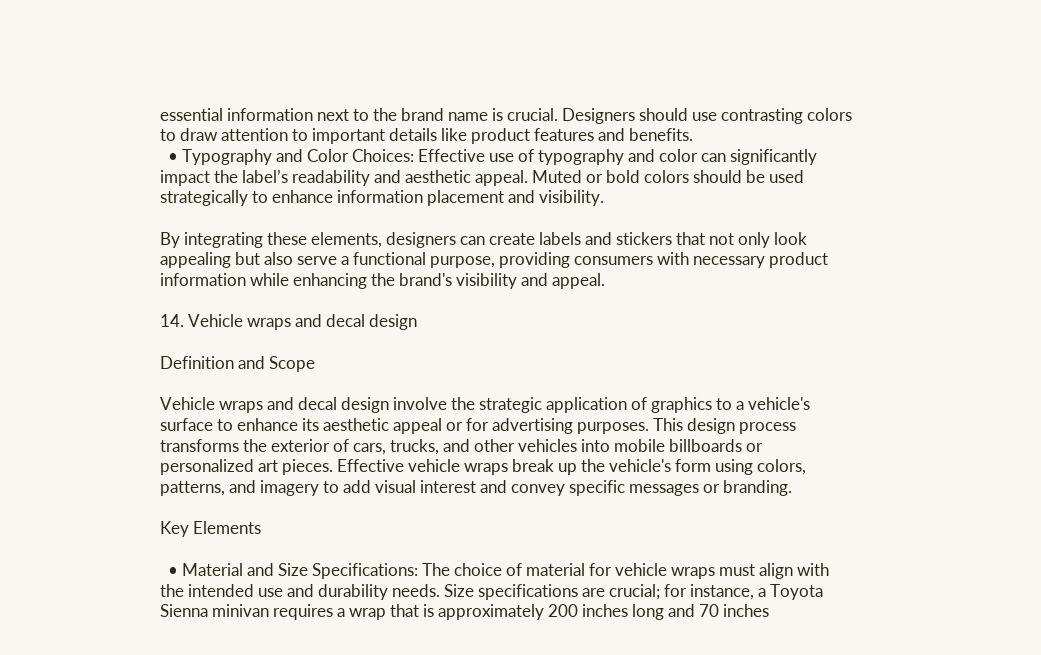essential information next to the brand name is crucial. Designers should use contrasting colors to draw attention to important details like product features and benefits.
  • Typography and Color Choices: Effective use of typography and color can significantly impact the label’s readability and aesthetic appeal. Muted or bold colors should be used strategically to enhance information placement and visibility.

By integrating these elements, designers can create labels and stickers that not only look appealing but also serve a functional purpose, providing consumers with necessary product information while enhancing the brand's visibility and appeal.

14. Vehicle wraps and decal design

Definition and Scope

Vehicle wraps and decal design involve the strategic application of graphics to a vehicle's surface to enhance its aesthetic appeal or for advertising purposes. This design process transforms the exterior of cars, trucks, and other vehicles into mobile billboards or personalized art pieces. Effective vehicle wraps break up the vehicle's form using colors, patterns, and imagery to add visual interest and convey specific messages or branding.

Key Elements

  • Material and Size Specifications: The choice of material for vehicle wraps must align with the intended use and durability needs. Size specifications are crucial; for instance, a Toyota Sienna minivan requires a wrap that is approximately 200 inches long and 70 inches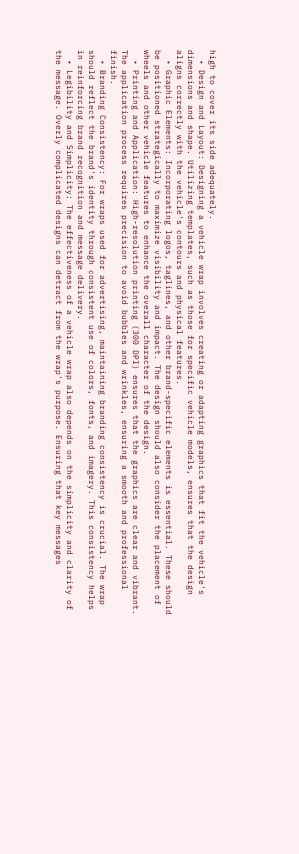high to cover its side adequately.
  • Design and Layout: Designing a vehicle wrap involves creating or adapting graphics that fit the vehicle's dimensions and shape. Utilizing templates, such as those for specific vehicle models, ensures that the design aligns correctly with the vehicle's contours and physical features.
  • Graphic Elements: Incorporating logos, taglines, and other brand-specific elements is essential. These should be positioned strategically to maximize visibility and impact. The design should also consider the placement of wheels and other vehicle features to enhance the overall character of the design.
  • Printing and Application: High-resolution printing (300 DPI) ensures that the graphics are clear and vibrant. The application process requires precision to avoid bubbles and wrinkles, ensuring a smooth and professional finish.
  • Branding Consistency: For wraps used for advertising, maintaining branding consistency is crucial. The wrap should reflect the brand's identity through consistent use of colors, fonts, and imagery. This consistency helps in reinforcing brand recognition and message delivery.
  • Legibility and Simplicity: The effectiveness of a vehicle wrap also depends on the simplicity and clarity of the message. Overly complicated designs can detract from the wrap's purpose. Ensuring that key messages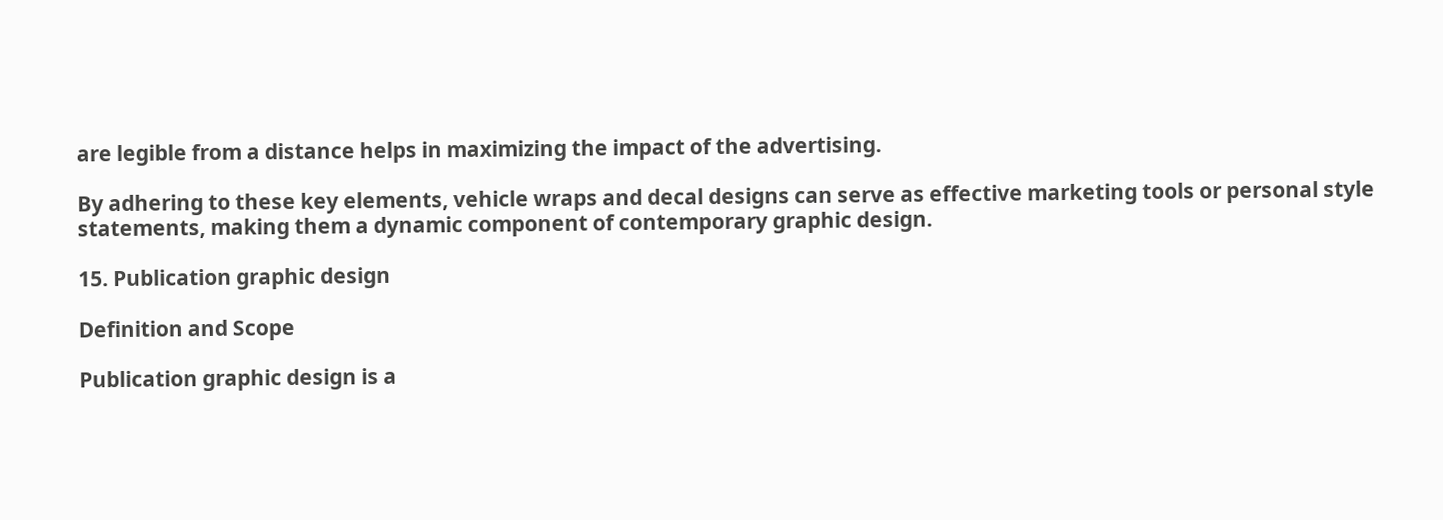are legible from a distance helps in maximizing the impact of the advertising.

By adhering to these key elements, vehicle wraps and decal designs can serve as effective marketing tools or personal style statements, making them a dynamic component of contemporary graphic design.

15. Publication graphic design

Definition and Scope

Publication graphic design is a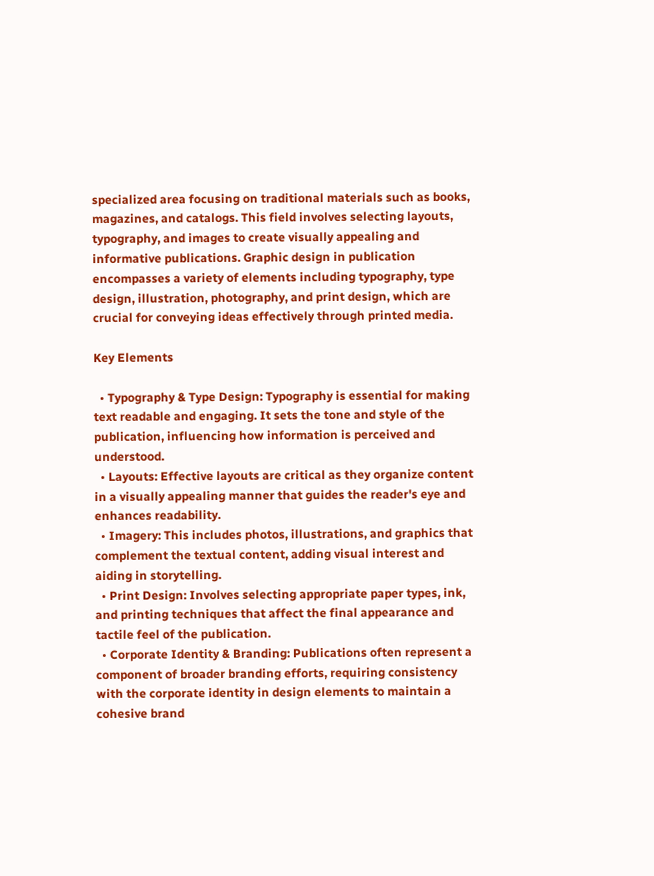specialized area focusing on traditional materials such as books, magazines, and catalogs. This field involves selecting layouts, typography, and images to create visually appealing and informative publications. Graphic design in publication encompasses a variety of elements including typography, type design, illustration, photography, and print design, which are crucial for conveying ideas effectively through printed media.

Key Elements

  • Typography & Type Design: Typography is essential for making text readable and engaging. It sets the tone and style of the publication, influencing how information is perceived and understood.
  • Layouts: Effective layouts are critical as they organize content in a visually appealing manner that guides the reader's eye and enhances readability.
  • Imagery: This includes photos, illustrations, and graphics that complement the textual content, adding visual interest and aiding in storytelling.
  • Print Design: Involves selecting appropriate paper types, ink, and printing techniques that affect the final appearance and tactile feel of the publication.
  • Corporate Identity & Branding: Publications often represent a component of broader branding efforts, requiring consistency with the corporate identity in design elements to maintain a cohesive brand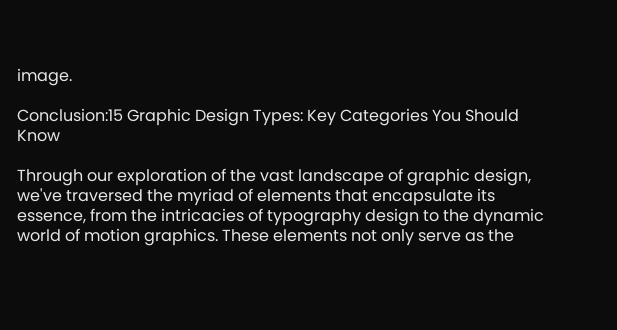image.

Conclusion:15 Graphic Design Types: Key Categories You Should Know

Through our exploration of the vast landscape of graphic design, we've traversed the myriad of elements that encapsulate its essence, from the intricacies of typography design to the dynamic world of motion graphics. These elements not only serve as the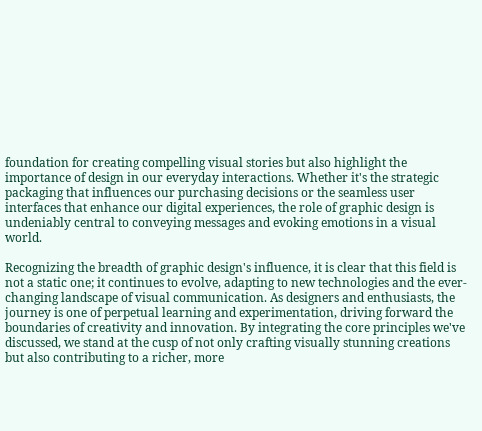foundation for creating compelling visual stories but also highlight the importance of design in our everyday interactions. Whether it's the strategic packaging that influences our purchasing decisions or the seamless user interfaces that enhance our digital experiences, the role of graphic design is undeniably central to conveying messages and evoking emotions in a visual world.

Recognizing the breadth of graphic design's influence, it is clear that this field is not a static one; it continues to evolve, adapting to new technologies and the ever-changing landscape of visual communication. As designers and enthusiasts, the journey is one of perpetual learning and experimentation, driving forward the boundaries of creativity and innovation. By integrating the core principles we've discussed, we stand at the cusp of not only crafting visually stunning creations but also contributing to a richer, more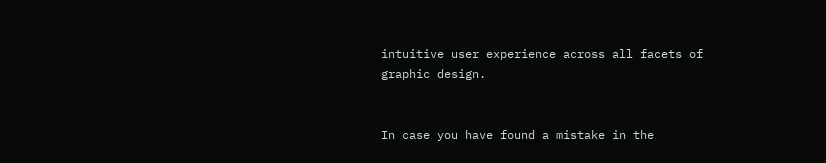intuitive user experience across all facets of graphic design.


In case you have found a mistake in the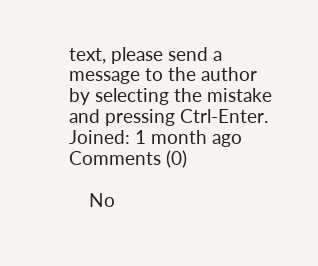text, please send a message to the author by selecting the mistake and pressing Ctrl-Enter.
Joined: 1 month ago
Comments (0)

    No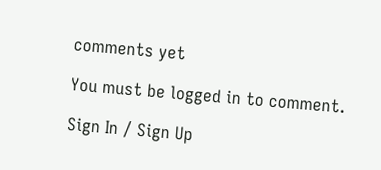comments yet

You must be logged in to comment.

Sign In / Sign Up